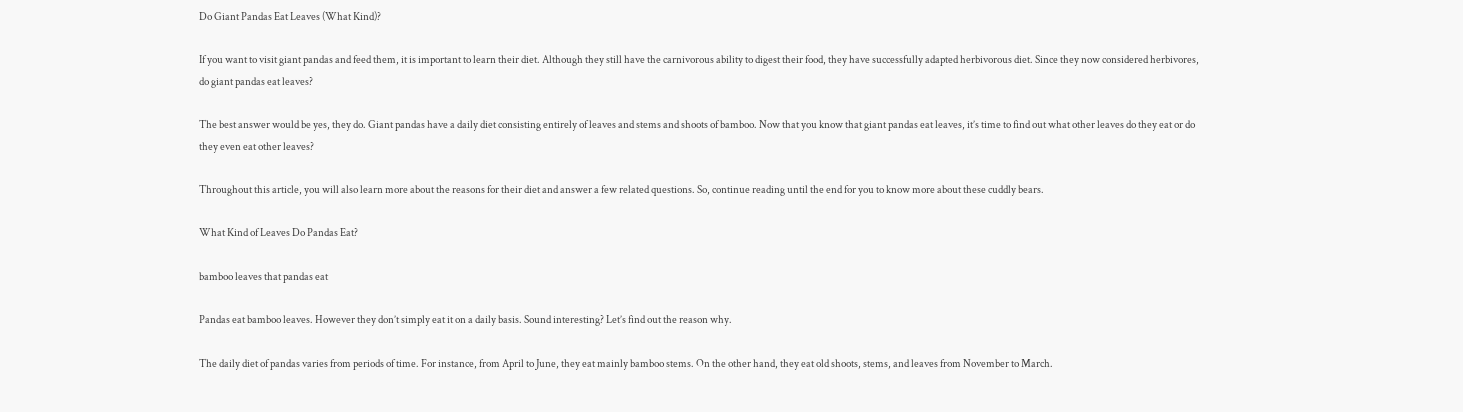Do Giant Pandas Eat Leaves (What Kind)?

If you want to visit giant pandas and feed them, it is important to learn their diet. Although they still have the carnivorous ability to digest their food, they have successfully adapted herbivorous diet. Since they now considered herbivores, do giant pandas eat leaves?

The best answer would be yes, they do. Giant pandas have a daily diet consisting entirely of leaves and stems and shoots of bamboo. Now that you know that giant pandas eat leaves, it’s time to find out what other leaves do they eat or do they even eat other leaves?

Throughout this article, you will also learn more about the reasons for their diet and answer a few related questions. So, continue reading until the end for you to know more about these cuddly bears.

What Kind of Leaves Do Pandas Eat?

bamboo leaves that pandas eat

Pandas eat bamboo leaves. However they don’t simply eat it on a daily basis. Sound interesting? Let’s find out the reason why.

The daily diet of pandas varies from periods of time. For instance, from April to June, they eat mainly bamboo stems. On the other hand, they eat old shoots, stems, and leaves from November to March.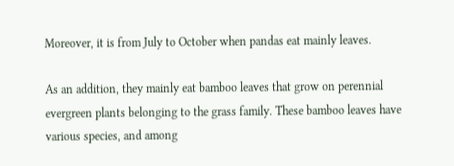Moreover, it is from July to October when pandas eat mainly leaves.

As an addition, they mainly eat bamboo leaves that grow on perennial evergreen plants belonging to the grass family. These bamboo leaves have various species, and among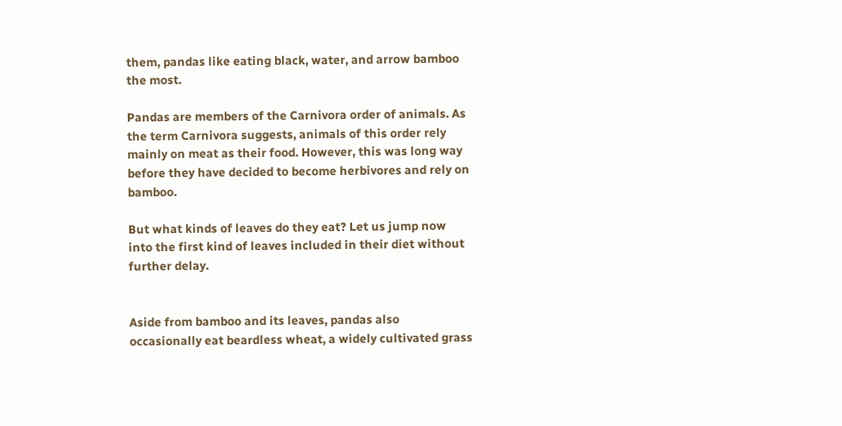them, pandas like eating black, water, and arrow bamboo the most.

Pandas are members of the Carnivora order of animals. As the term Carnivora suggests, animals of this order rely mainly on meat as their food. However, this was long way before they have decided to become herbivores and rely on bamboo.

But what kinds of leaves do they eat? Let us jump now into the first kind of leaves included in their diet without further delay.


Aside from bamboo and its leaves, pandas also occasionally eat beardless wheat, a widely cultivated grass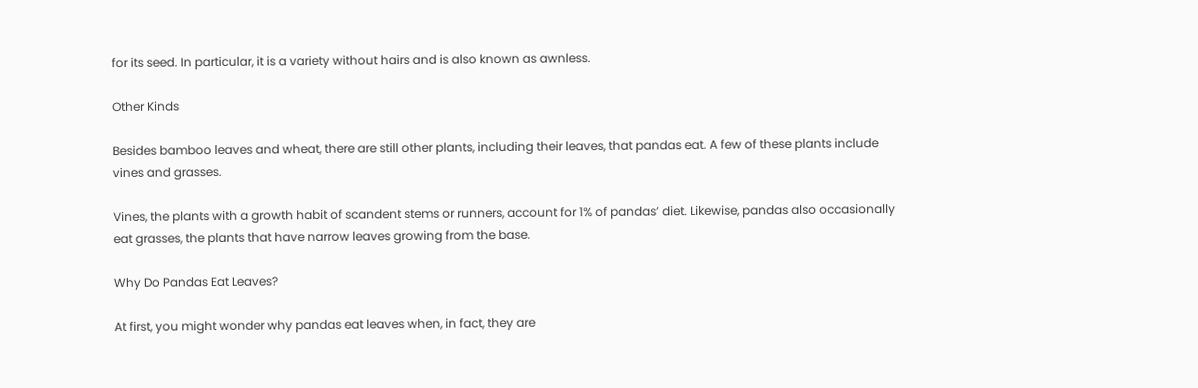for its seed. In particular, it is a variety without hairs and is also known as awnless.

Other Kinds

Besides bamboo leaves and wheat, there are still other plants, including their leaves, that pandas eat. A few of these plants include vines and grasses.

Vines, the plants with a growth habit of scandent stems or runners, account for 1% of pandas’ diet. Likewise, pandas also occasionally eat grasses, the plants that have narrow leaves growing from the base.

Why Do Pandas Eat Leaves?

At first, you might wonder why pandas eat leaves when, in fact, they are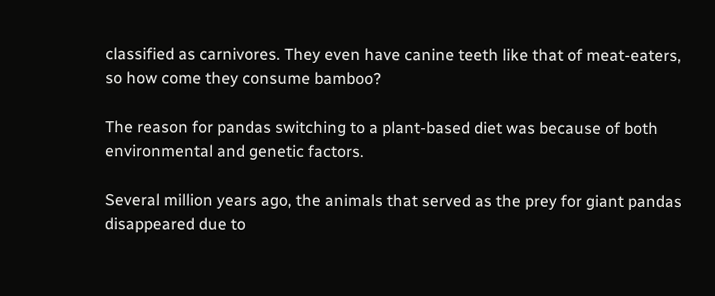classified as carnivores. They even have canine teeth like that of meat-eaters, so how come they consume bamboo?

The reason for pandas switching to a plant-based diet was because of both environmental and genetic factors.

Several million years ago, the animals that served as the prey for giant pandas disappeared due to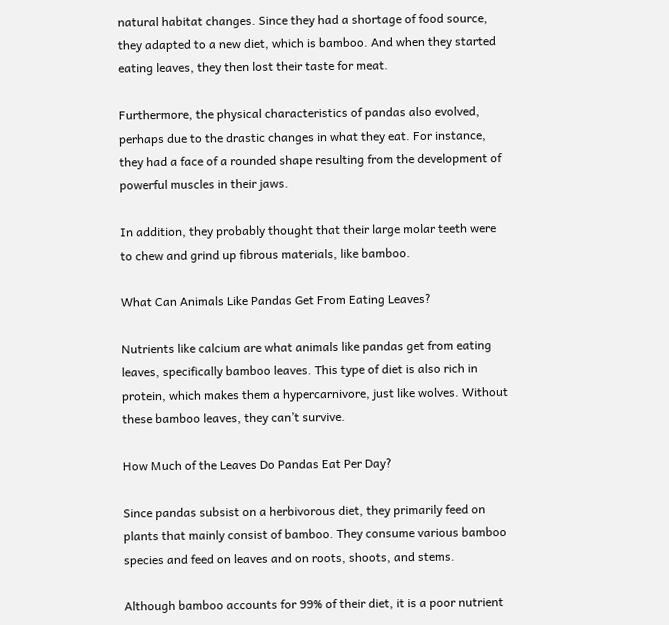natural habitat changes. Since they had a shortage of food source, they adapted to a new diet, which is bamboo. And when they started eating leaves, they then lost their taste for meat.

Furthermore, the physical characteristics of pandas also evolved, perhaps due to the drastic changes in what they eat. For instance, they had a face of a rounded shape resulting from the development of powerful muscles in their jaws.

In addition, they probably thought that their large molar teeth were to chew and grind up fibrous materials, like bamboo.

What Can Animals Like Pandas Get From Eating Leaves?

Nutrients like calcium are what animals like pandas get from eating leaves, specifically bamboo leaves. This type of diet is also rich in protein, which makes them a hypercarnivore, just like wolves. Without these bamboo leaves, they can’t survive.

How Much of the Leaves Do Pandas Eat Per Day?

Since pandas subsist on a herbivorous diet, they primarily feed on plants that mainly consist of bamboo. They consume various bamboo species and feed on leaves and on roots, shoots, and stems.

Although bamboo accounts for 99% of their diet, it is a poor nutrient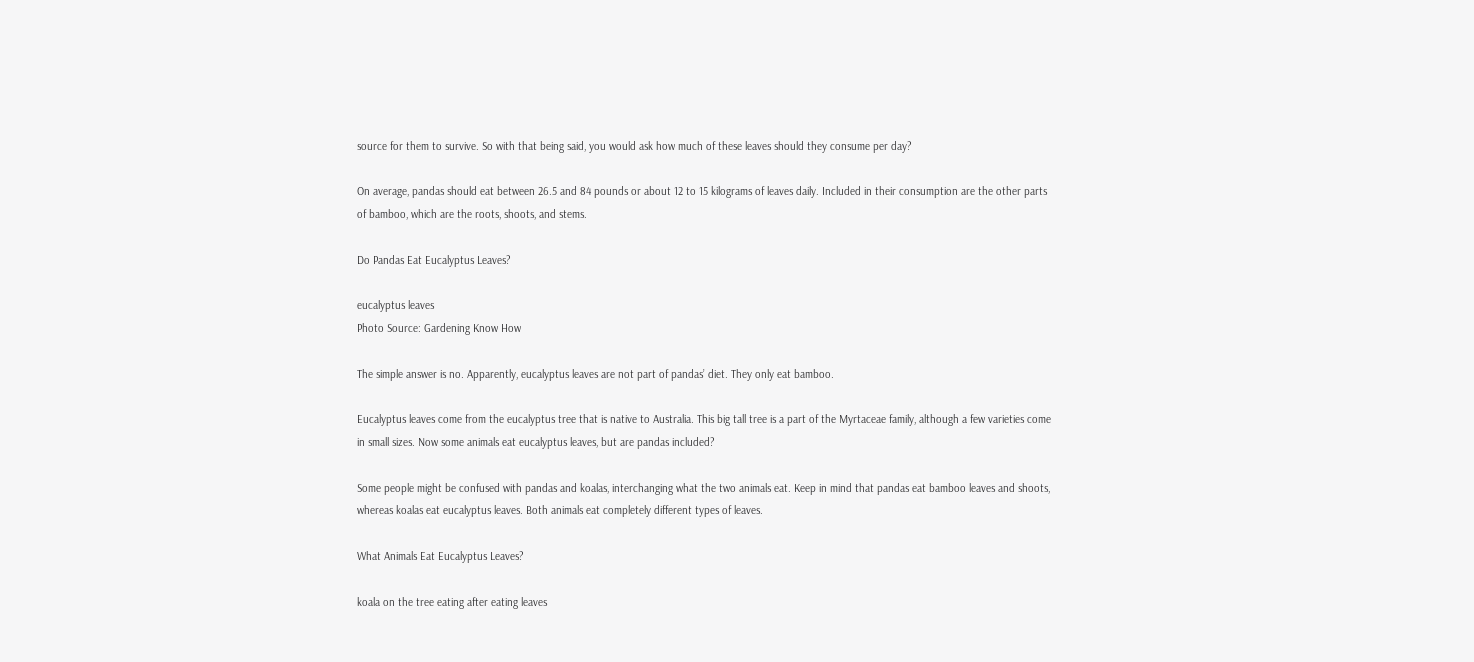source for them to survive. So with that being said, you would ask how much of these leaves should they consume per day?

On average, pandas should eat between 26.5 and 84 pounds or about 12 to 15 kilograms of leaves daily. Included in their consumption are the other parts of bamboo, which are the roots, shoots, and stems.

Do Pandas Eat Eucalyptus Leaves?

eucalyptus leaves
Photo Source: Gardening Know How

The simple answer is no. Apparently, eucalyptus leaves are not part of pandas’ diet. They only eat bamboo.

Eucalyptus leaves come from the eucalyptus tree that is native to Australia. This big tall tree is a part of the Myrtaceae family, although a few varieties come in small sizes. Now some animals eat eucalyptus leaves, but are pandas included?

Some people might be confused with pandas and koalas, interchanging what the two animals eat. Keep in mind that pandas eat bamboo leaves and shoots, whereas koalas eat eucalyptus leaves. Both animals eat completely different types of leaves.

What Animals Eat Eucalyptus Leaves?

koala on the tree eating after eating leaves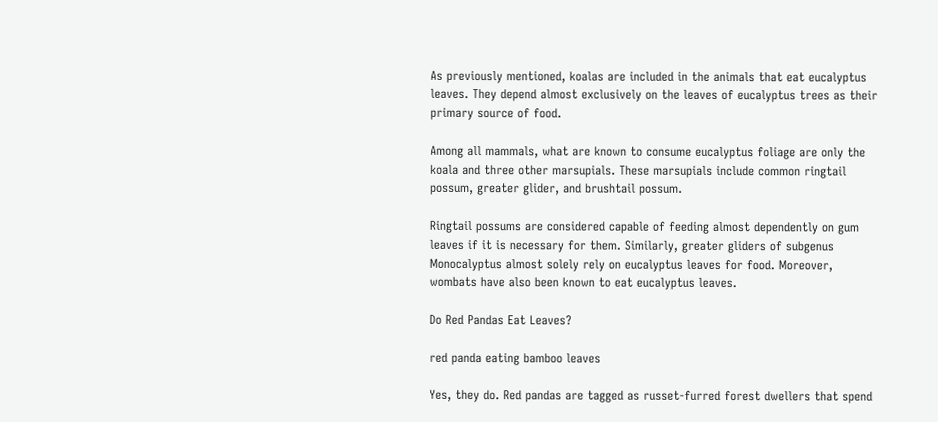As previously mentioned, koalas are included in the animals that eat eucalyptus leaves. They depend almost exclusively on the leaves of eucalyptus trees as their primary source of food.

Among all mammals, what are known to consume eucalyptus foliage are only the koala and three other marsupials. These marsupials include common ringtail possum, greater glider, and brushtail possum.

Ringtail possums are considered capable of feeding almost dependently on gum leaves if it is necessary for them. Similarly, greater gliders of subgenus Monocalyptus almost solely rely on eucalyptus leaves for food. Moreover, wombats have also been known to eat eucalyptus leaves.

Do Red Pandas Eat Leaves?

red panda eating bamboo leaves

Yes, they do. Red pandas are tagged as russet-furred forest dwellers that spend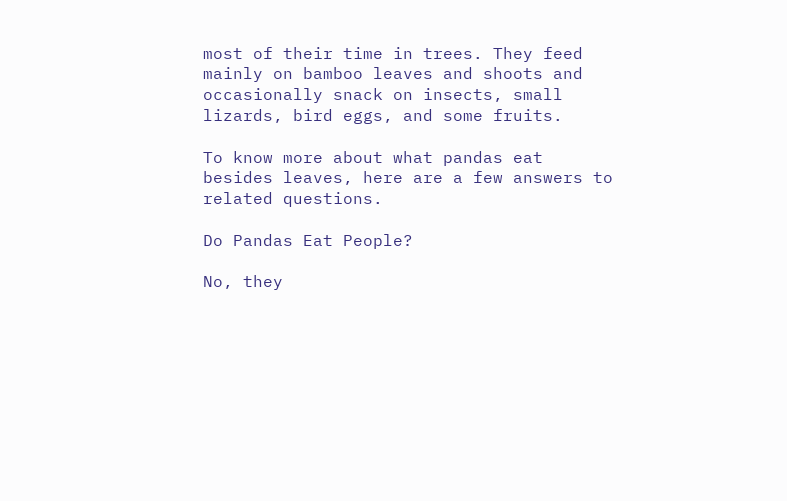most of their time in trees. They feed mainly on bamboo leaves and shoots and occasionally snack on insects, small lizards, bird eggs, and some fruits.

To know more about what pandas eat besides leaves, here are a few answers to related questions.

Do Pandas Eat People?

No, they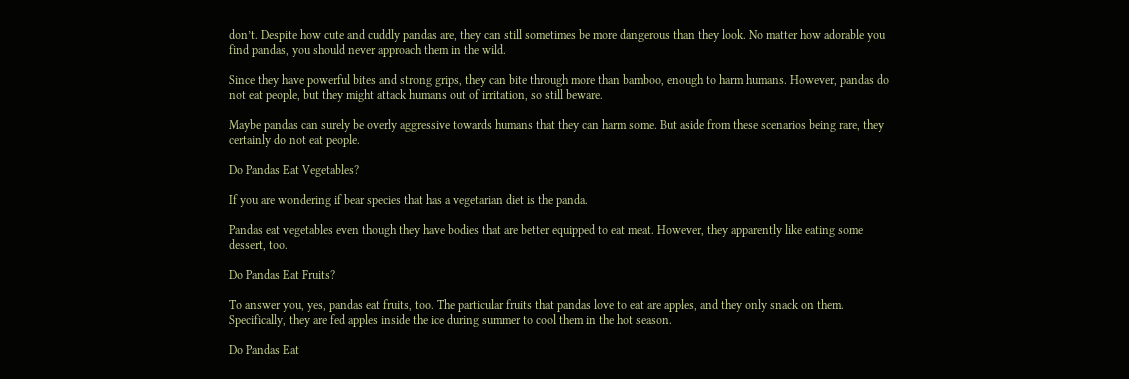don’t. Despite how cute and cuddly pandas are, they can still sometimes be more dangerous than they look. No matter how adorable you find pandas, you should never approach them in the wild.

Since they have powerful bites and strong grips, they can bite through more than bamboo, enough to harm humans. However, pandas do not eat people, but they might attack humans out of irritation, so still beware.

Maybe pandas can surely be overly aggressive towards humans that they can harm some. But aside from these scenarios being rare, they certainly do not eat people.

Do Pandas Eat Vegetables?

If you are wondering if bear species that has a vegetarian diet is the panda.

Pandas eat vegetables even though they have bodies that are better equipped to eat meat. However, they apparently like eating some dessert, too.

Do Pandas Eat Fruits?

To answer you, yes, pandas eat fruits, too. The particular fruits that pandas love to eat are apples, and they only snack on them. Specifically, they are fed apples inside the ice during summer to cool them in the hot season.

Do Pandas Eat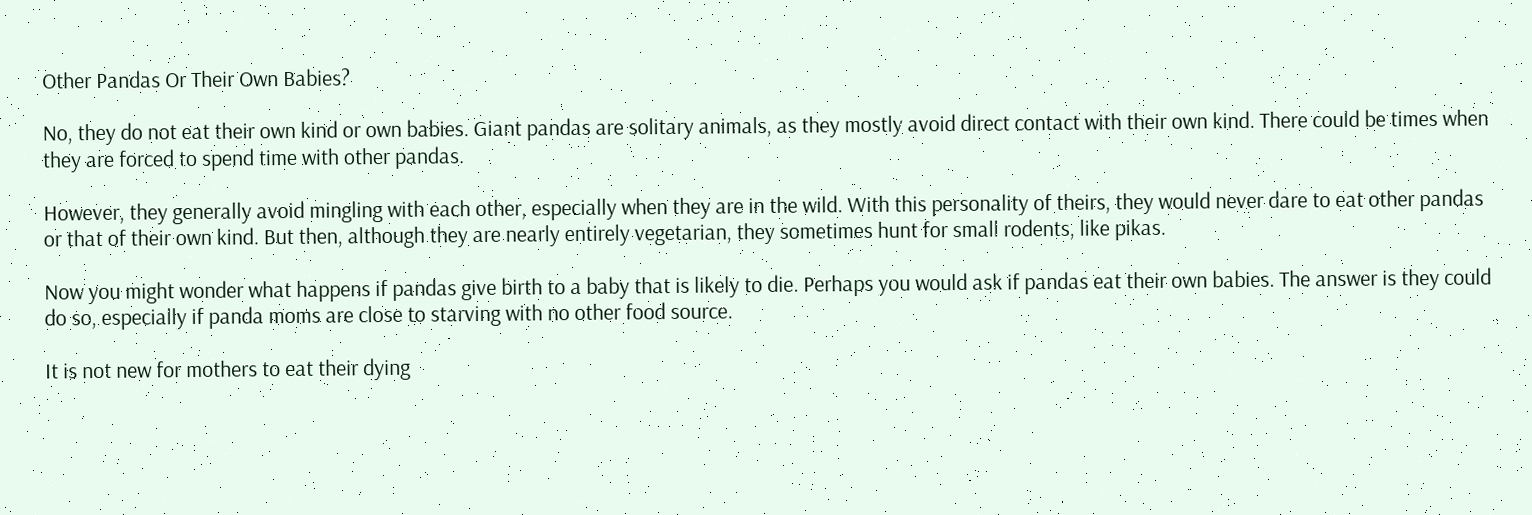Other Pandas Or Their Own Babies?

No, they do not eat their own kind or own babies. Giant pandas are solitary animals, as they mostly avoid direct contact with their own kind. There could be times when they are forced to spend time with other pandas.

However, they generally avoid mingling with each other, especially when they are in the wild. With this personality of theirs, they would never dare to eat other pandas or that of their own kind. But then, although they are nearly entirely vegetarian, they sometimes hunt for small rodents, like pikas.

Now you might wonder what happens if pandas give birth to a baby that is likely to die. Perhaps you would ask if pandas eat their own babies. The answer is they could do so, especially if panda moms are close to starving with no other food source.

It is not new for mothers to eat their dying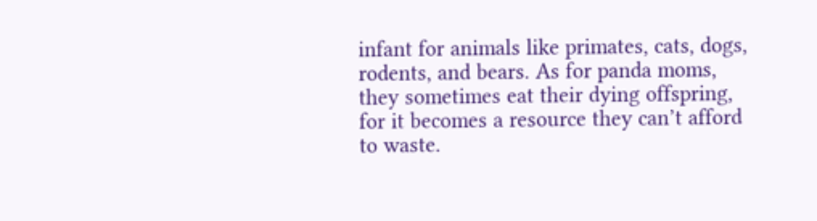infant for animals like primates, cats, dogs, rodents, and bears. As for panda moms, they sometimes eat their dying offspring, for it becomes a resource they can’t afford to waste.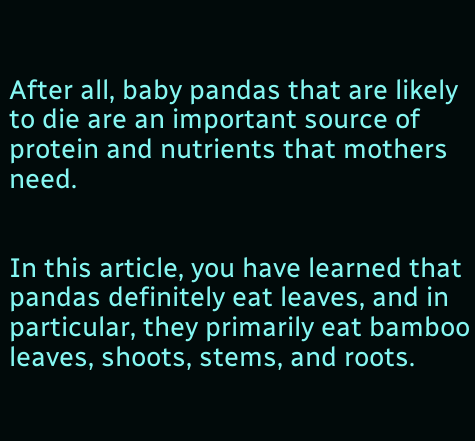After all, baby pandas that are likely to die are an important source of protein and nutrients that mothers need.


In this article, you have learned that pandas definitely eat leaves, and in particular, they primarily eat bamboo leaves, shoots, stems, and roots.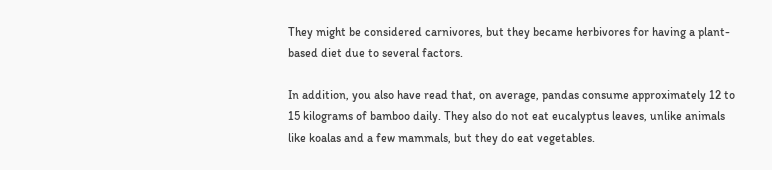They might be considered carnivores, but they became herbivores for having a plant-based diet due to several factors.

In addition, you also have read that, on average, pandas consume approximately 12 to 15 kilograms of bamboo daily. They also do not eat eucalyptus leaves, unlike animals like koalas and a few mammals, but they do eat vegetables.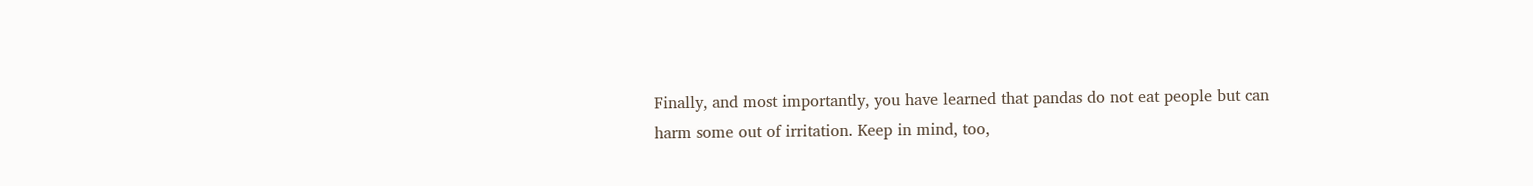Finally, and most importantly, you have learned that pandas do not eat people but can harm some out of irritation. Keep in mind, too,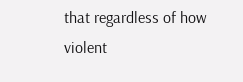that regardless of how violent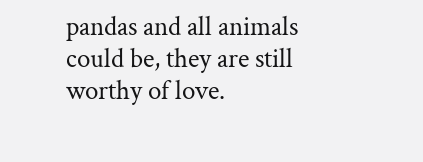pandas and all animals could be, they are still worthy of love.